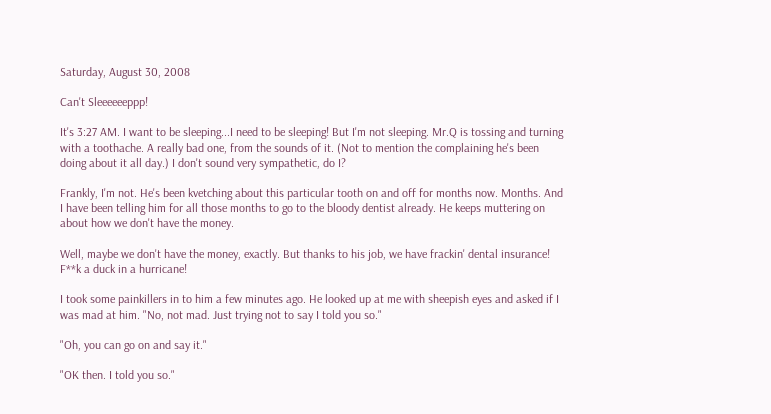Saturday, August 30, 2008

Can't Sleeeeeeppp!

It's 3:27 AM. I want to be sleeping...I need to be sleeping! But I'm not sleeping. Mr.Q is tossing and turning with a toothache. A really bad one, from the sounds of it. (Not to mention the complaining he's been doing about it all day.) I don't sound very sympathetic, do I?

Frankly, I'm not. He's been kvetching about this particular tooth on and off for months now. Months. And I have been telling him for all those months to go to the bloody dentist already. He keeps muttering on about how we don't have the money.

Well, maybe we don't have the money, exactly. But thanks to his job, we have frackin' dental insurance! F**k a duck in a hurricane!

I took some painkillers in to him a few minutes ago. He looked up at me with sheepish eyes and asked if I was mad at him. "No, not mad. Just trying not to say I told you so."

"Oh, you can go on and say it."

"OK then. I told you so."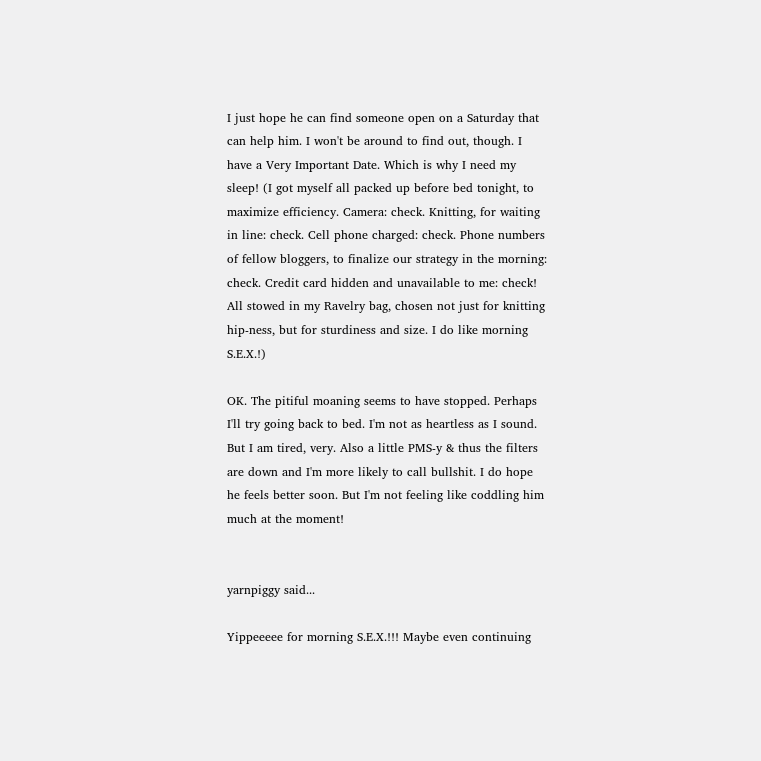I just hope he can find someone open on a Saturday that can help him. I won't be around to find out, though. I have a Very Important Date. Which is why I need my sleep! (I got myself all packed up before bed tonight, to maximize efficiency. Camera: check. Knitting, for waiting in line: check. Cell phone charged: check. Phone numbers of fellow bloggers, to finalize our strategy in the morning: check. Credit card hidden and unavailable to me: check! All stowed in my Ravelry bag, chosen not just for knitting hip-ness, but for sturdiness and size. I do like morning S.E.X.!)

OK. The pitiful moaning seems to have stopped. Perhaps I'll try going back to bed. I'm not as heartless as I sound. But I am tired, very. Also a little PMS-y & thus the filters are down and I'm more likely to call bullshit. I do hope he feels better soon. But I'm not feeling like coddling him much at the moment!


yarnpiggy said...

Yippeeeee for morning S.E.X.!!! Maybe even continuing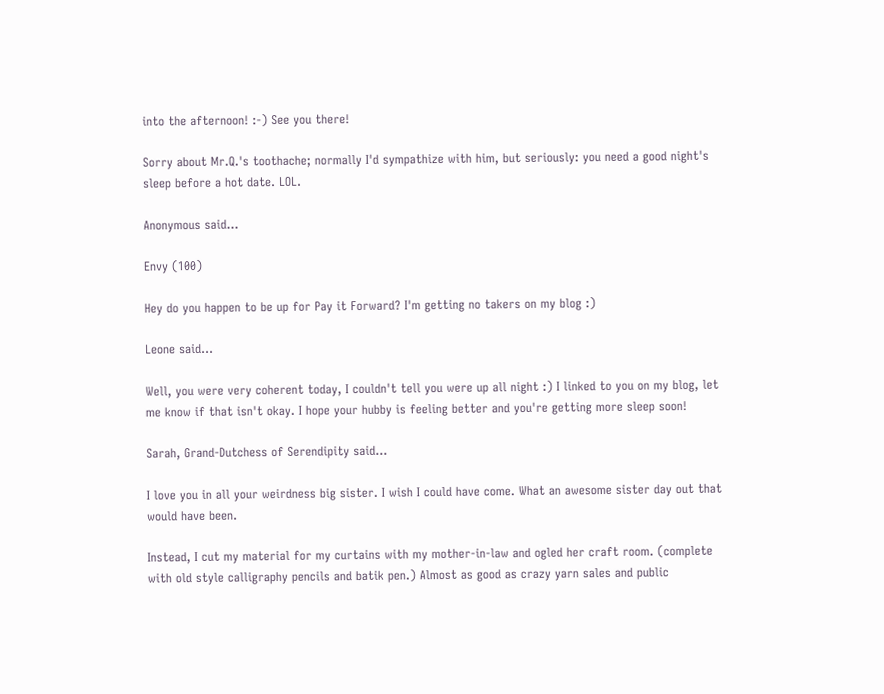into the afternoon! :-) See you there!

Sorry about Mr.Q.'s toothache; normally I'd sympathize with him, but seriously: you need a good night's sleep before a hot date. LOL.

Anonymous said...

Envy (100)

Hey do you happen to be up for Pay it Forward? I'm getting no takers on my blog :)

Leone said...

Well, you were very coherent today, I couldn't tell you were up all night :) I linked to you on my blog, let me know if that isn't okay. I hope your hubby is feeling better and you're getting more sleep soon!

Sarah, Grand-Dutchess of Serendipity said...

I love you in all your weirdness big sister. I wish I could have come. What an awesome sister day out that would have been.

Instead, I cut my material for my curtains with my mother-in-law and ogled her craft room. (complete with old style calligraphy pencils and batik pen.) Almost as good as crazy yarn sales and public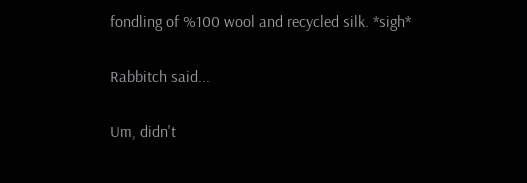fondling of %100 wool and recycled silk. *sigh*

Rabbitch said...

Um, didn't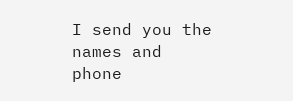I send you the names and phone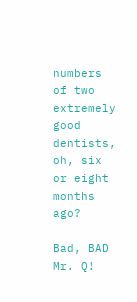numbers of two extremely good dentists, oh, six or eight months ago?

Bad, BAD Mr. Q!